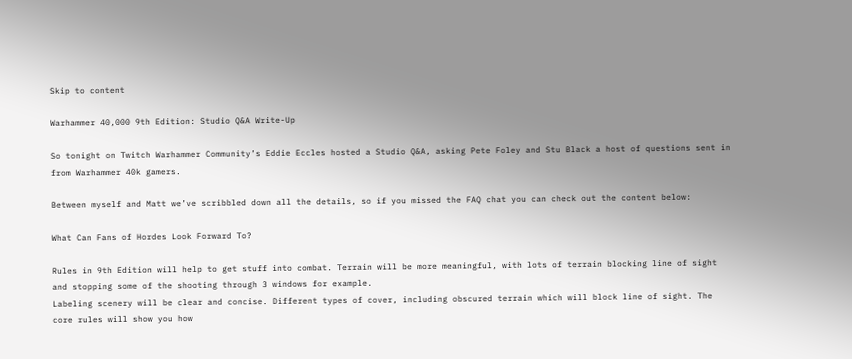Skip to content

Warhammer 40,000 9th Edition: Studio Q&A Write-Up

So tonight on Twitch Warhammer Community’s Eddie Eccles hosted a Studio Q&A, asking Pete Foley and Stu Black a host of questions sent in from Warhammer 40k gamers.

Between myself and Matt we’ve scribbled down all the details, so if you missed the FAQ chat you can check out the content below:

What Can Fans of Hordes Look Forward To?

Rules in 9th Edition will help to get stuff into combat. Terrain will be more meaningful, with lots of terrain blocking line of sight and stopping some of the shooting through 3 windows for example.
Labeling scenery will be clear and concise. Different types of cover, including obscured terrain which will block line of sight. The core rules will show you how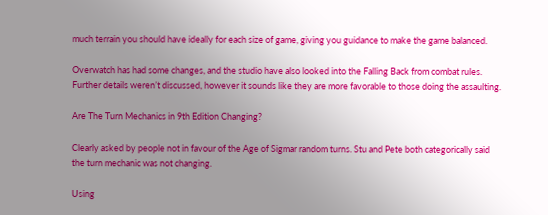much terrain you should have ideally for each size of game, giving you guidance to make the game balanced.

Overwatch has had some changes, and the studio have also looked into the Falling Back from combat rules. Further details weren’t discussed, however it sounds like they are more favorable to those doing the assaulting.

Are The Turn Mechanics in 9th Edition Changing?

Clearly asked by people not in favour of the Age of Sigmar random turns. Stu and Pete both categorically said the turn mechanic was not changing.

Using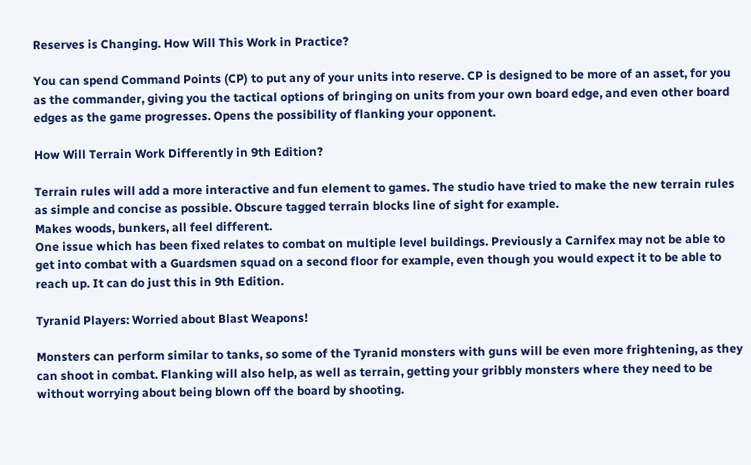Reserves is Changing. How Will This Work in Practice?

You can spend Command Points (CP) to put any of your units into reserve. CP is designed to be more of an asset, for you as the commander, giving you the tactical options of bringing on units from your own board edge, and even other board edges as the game progresses. Opens the possibility of flanking your opponent.

How Will Terrain Work Differently in 9th Edition?

Terrain rules will add a more interactive and fun element to games. The studio have tried to make the new terrain rules as simple and concise as possible. Obscure tagged terrain blocks line of sight for example.
Makes woods, bunkers, all feel different.
One issue which has been fixed relates to combat on multiple level buildings. Previously a Carnifex may not be able to get into combat with a Guardsmen squad on a second floor for example, even though you would expect it to be able to reach up. It can do just this in 9th Edition.

Tyranid Players: Worried about Blast Weapons!

Monsters can perform similar to tanks, so some of the Tyranid monsters with guns will be even more frightening, as they can shoot in combat. Flanking will also help, as well as terrain, getting your gribbly monsters where they need to be without worrying about being blown off the board by shooting.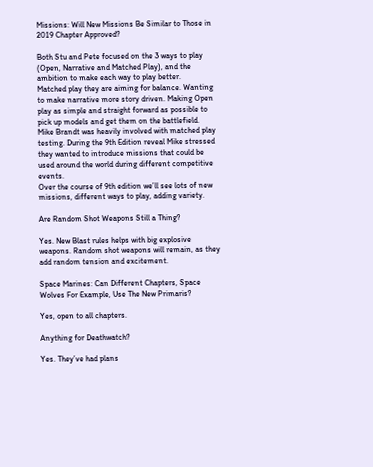Missions: Will New Missions Be Similar to Those in 2019 Chapter Approved?

Both Stu and Pete focused on the 3 ways to play (Open, Narrative and Matched Play), and the ambition to make each way to play better.
Matched play they are aiming for balance. Wanting to make narrative more story driven. Making Open play as simple and straight forward as possible to pick up models and get them on the battlefield.
Mike Brandt was heavily involved with matched play testing. During the 9th Edition reveal Mike stressed they wanted to introduce missions that could be used around the world during different competitive events.
Over the course of 9th edition we’ll see lots of new missions, different ways to play, adding variety.

Are Random Shot Weapons Still a Thing?

Yes. New Blast rules helps with big explosive weapons. Random shot weapons will remain, as they add random tension and excitement.

Space Marines: Can Different Chapters, Space Wolves For Example, Use The New Primaris?

Yes, open to all chapters.

Anything for Deathwatch?

Yes. They’ve had plans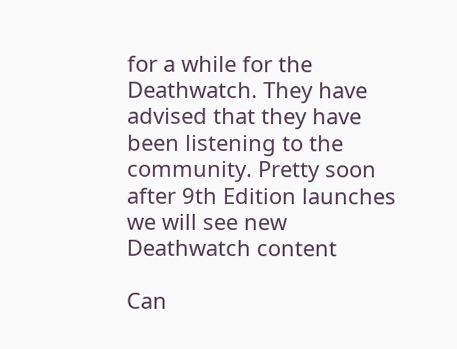for a while for the Deathwatch. They have advised that they have been listening to the community. Pretty soon after 9th Edition launches we will see new Deathwatch content

Can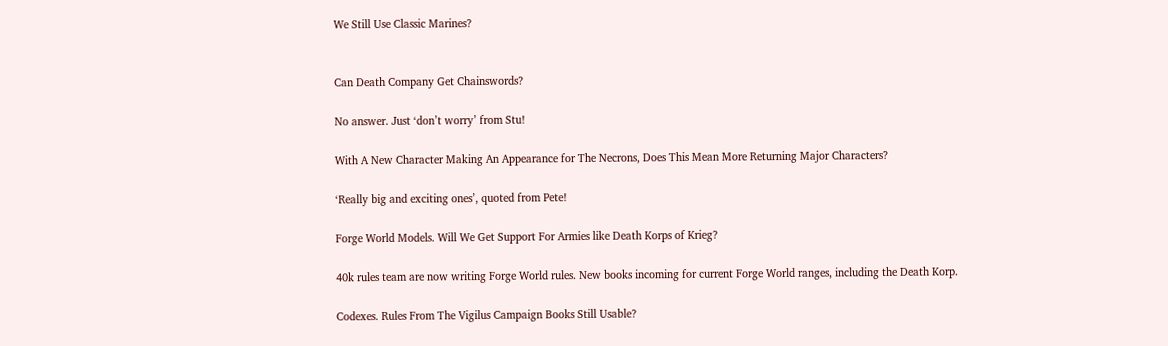We Still Use Classic Marines?


Can Death Company Get Chainswords?

No answer. Just ‘don’t worry’ from Stu!

With A New Character Making An Appearance for The Necrons, Does This Mean More Returning Major Characters?

‘Really big and exciting ones’, quoted from Pete!

Forge World Models. Will We Get Support For Armies like Death Korps of Krieg?

40k rules team are now writing Forge World rules. New books incoming for current Forge World ranges, including the Death Korp.

Codexes. Rules From The Vigilus Campaign Books Still Usable?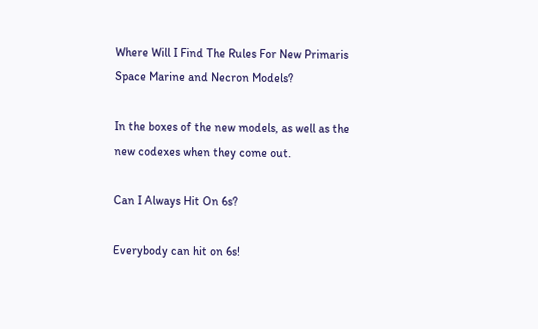Where Will I Find The Rules For New Primaris Space Marine and Necron Models?

In the boxes of the new models, as well as the new codexes when they come out.

Can I Always Hit On 6s?

Everybody can hit on 6s!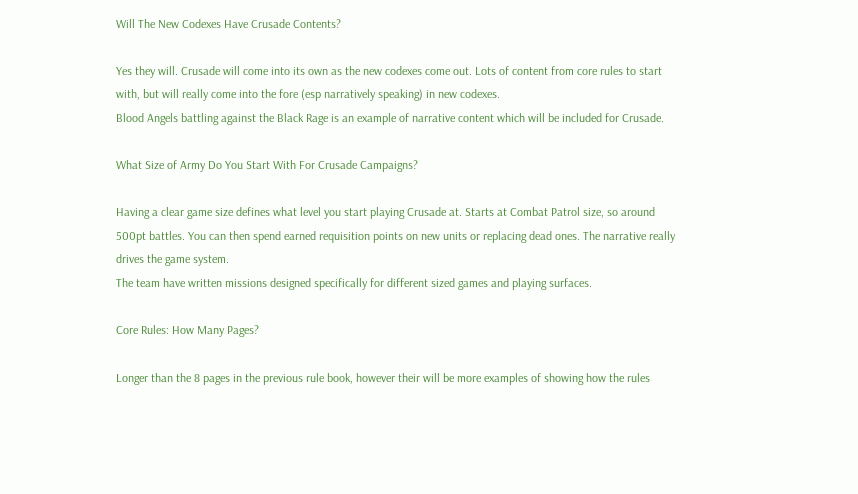Will The New Codexes Have Crusade Contents?

Yes they will. Crusade will come into its own as the new codexes come out. Lots of content from core rules to start with, but will really come into the fore (esp narratively speaking) in new codexes.
Blood Angels battling against the Black Rage is an example of narrative content which will be included for Crusade.

What Size of Army Do You Start With For Crusade Campaigns?

Having a clear game size defines what level you start playing Crusade at. Starts at Combat Patrol size, so around 500pt battles. You can then spend earned requisition points on new units or replacing dead ones. The narrative really drives the game system.
The team have written missions designed specifically for different sized games and playing surfaces.

Core Rules: How Many Pages?

Longer than the 8 pages in the previous rule book, however their will be more examples of showing how the rules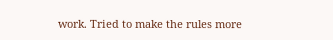work. Tried to make the rules more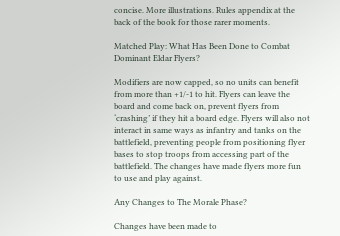concise. More illustrations. Rules appendix at the back of the book for those rarer moments.

Matched Play: What Has Been Done to Combat Dominant Eldar Flyers?

Modifiers are now capped, so no units can benefit from more than +1/-1 to hit. Flyers can leave the board and come back on, prevent flyers from ‘crashing’ if they hit a board edge. Flyers will also not interact in same ways as infantry and tanks on the battlefield, preventing people from positioning flyer bases to stop troops from accessing part of the battlefield. The changes have made flyers more fun to use and play against.

Any Changes to The Morale Phase?

Changes have been made to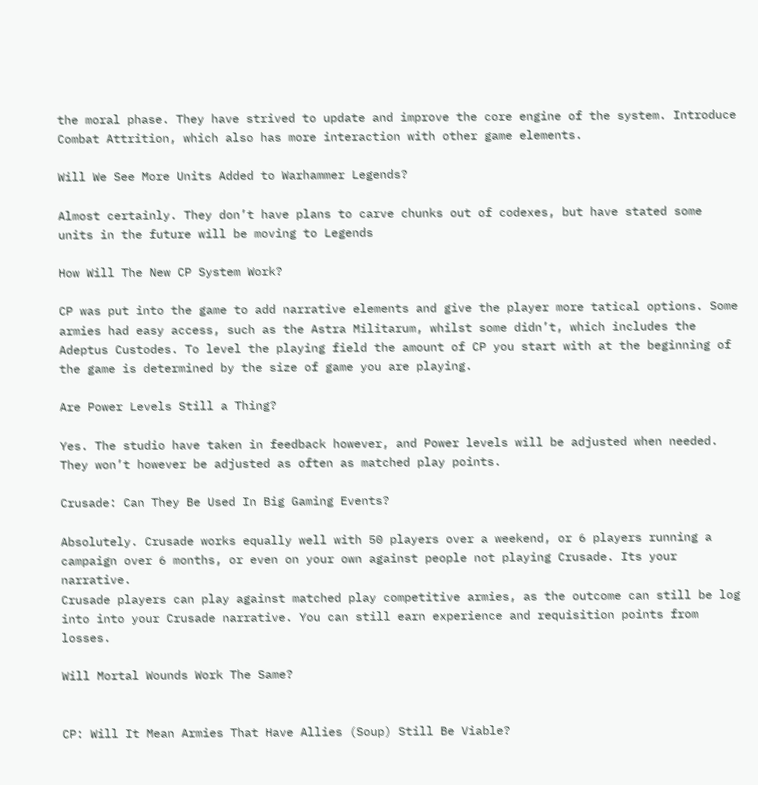the moral phase. They have strived to update and improve the core engine of the system. Introduce Combat Attrition, which also has more interaction with other game elements.

Will We See More Units Added to Warhammer Legends?

Almost certainly. They don’t have plans to carve chunks out of codexes, but have stated some units in the future will be moving to Legends

How Will The New CP System Work?

CP was put into the game to add narrative elements and give the player more tatical options. Some armies had easy access, such as the Astra Militarum, whilst some didn’t, which includes the Adeptus Custodes. To level the playing field the amount of CP you start with at the beginning of the game is determined by the size of game you are playing.

Are Power Levels Still a Thing?

Yes. The studio have taken in feedback however, and Power levels will be adjusted when needed. They won’t however be adjusted as often as matched play points.

Crusade: Can They Be Used In Big Gaming Events?

Absolutely. Crusade works equally well with 50 players over a weekend, or 6 players running a campaign over 6 months, or even on your own against people not playing Crusade. Its your narrative.
Crusade players can play against matched play competitive armies, as the outcome can still be log into into your Crusade narrative. You can still earn experience and requisition points from losses.

Will Mortal Wounds Work The Same?


CP: Will It Mean Armies That Have Allies (Soup) Still Be Viable?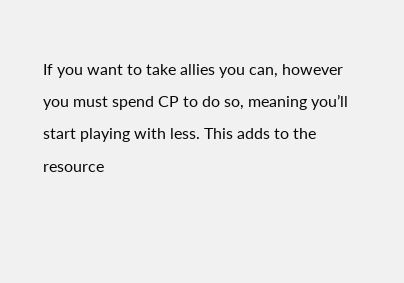If you want to take allies you can, however you must spend CP to do so, meaning you’ll start playing with less. This adds to the resource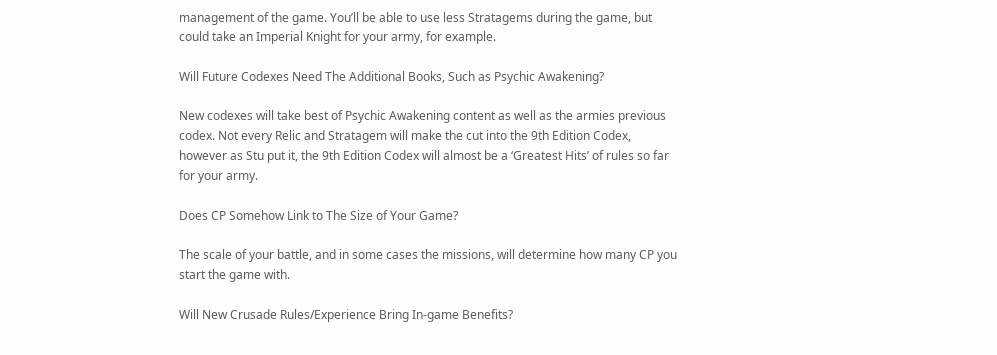management of the game. You’ll be able to use less Stratagems during the game, but could take an Imperial Knight for your army, for example.

Will Future Codexes Need The Additional Books, Such as Psychic Awakening?

New codexes will take best of Psychic Awakening content as well as the armies previous codex. Not every Relic and Stratagem will make the cut into the 9th Edition Codex, however as Stu put it, the 9th Edition Codex will almost be a ‘Greatest Hits’ of rules so far for your army.

Does CP Somehow Link to The Size of Your Game?

The scale of your battle, and in some cases the missions, will determine how many CP you start the game with.

Will New Crusade Rules/Experience Bring In-game Benefits?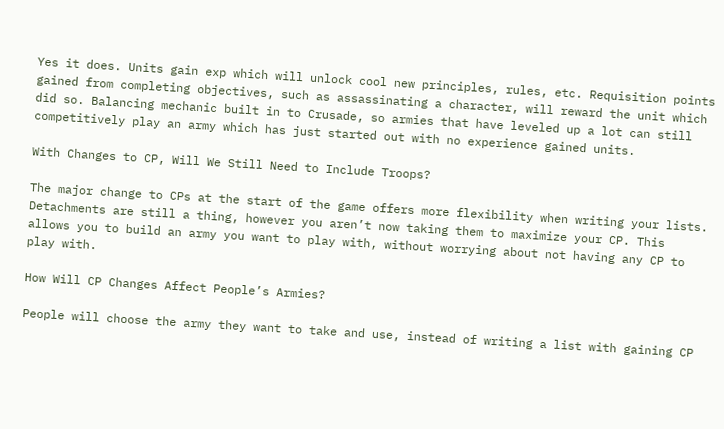Yes it does. Units gain exp which will unlock cool new principles, rules, etc. Requisition points gained from completing objectives, such as assassinating a character, will reward the unit which did so. Balancing mechanic built in to Crusade, so armies that have leveled up a lot can still competitively play an army which has just started out with no experience gained units.

With Changes to CP, Will We Still Need to Include Troops?

The major change to CPs at the start of the game offers more flexibility when writing your lists. Detachments are still a thing, however you aren’t now taking them to maximize your CP. This allows you to build an army you want to play with, without worrying about not having any CP to play with.

How Will CP Changes Affect People’s Armies?

People will choose the army they want to take and use, instead of writing a list with gaining CP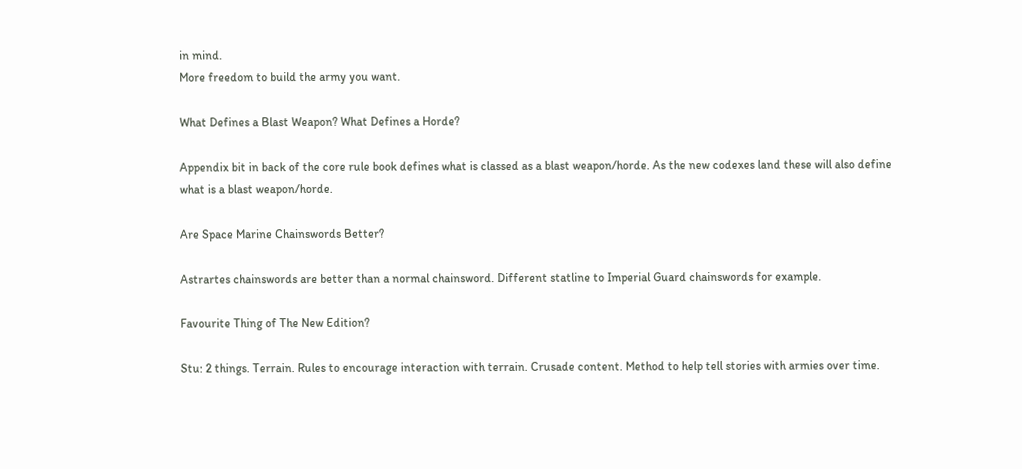in mind.
More freedom to build the army you want.

What Defines a Blast Weapon? What Defines a Horde?

Appendix bit in back of the core rule book defines what is classed as a blast weapon/horde. As the new codexes land these will also define what is a blast weapon/horde.

Are Space Marine Chainswords Better?

Astrartes chainswords are better than a normal chainsword. Different statline to Imperial Guard chainswords for example.

Favourite Thing of The New Edition?

Stu: 2 things. Terrain. Rules to encourage interaction with terrain. Crusade content. Method to help tell stories with armies over time.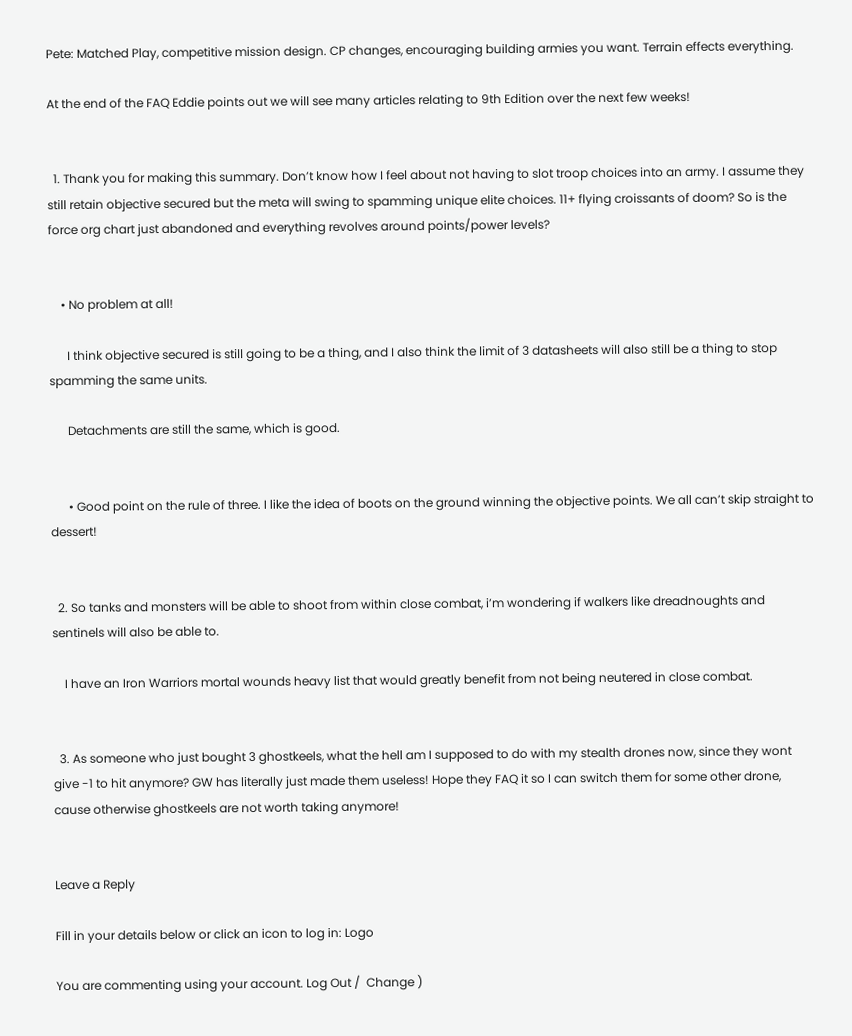Pete: Matched Play, competitive mission design. CP changes, encouraging building armies you want. Terrain effects everything.

At the end of the FAQ Eddie points out we will see many articles relating to 9th Edition over the next few weeks!


  1. Thank you for making this summary. Don’t know how I feel about not having to slot troop choices into an army. I assume they still retain objective secured but the meta will swing to spamming unique elite choices. 11+ flying croissants of doom? So is the force org chart just abandoned and everything revolves around points/power levels?


    • No problem at all!

      I think objective secured is still going to be a thing, and I also think the limit of 3 datasheets will also still be a thing to stop spamming the same units.

      Detachments are still the same, which is good.


      • Good point on the rule of three. I like the idea of boots on the ground winning the objective points. We all can’t skip straight to dessert!


  2. So tanks and monsters will be able to shoot from within close combat, i’m wondering if walkers like dreadnoughts and sentinels will also be able to.

    I have an Iron Warriors mortal wounds heavy list that would greatly benefit from not being neutered in close combat.


  3. As someone who just bought 3 ghostkeels, what the hell am I supposed to do with my stealth drones now, since they wont give -1 to hit anymore? GW has literally just made them useless! Hope they FAQ it so I can switch them for some other drone, cause otherwise ghostkeels are not worth taking anymore!


Leave a Reply

Fill in your details below or click an icon to log in: Logo

You are commenting using your account. Log Out /  Change )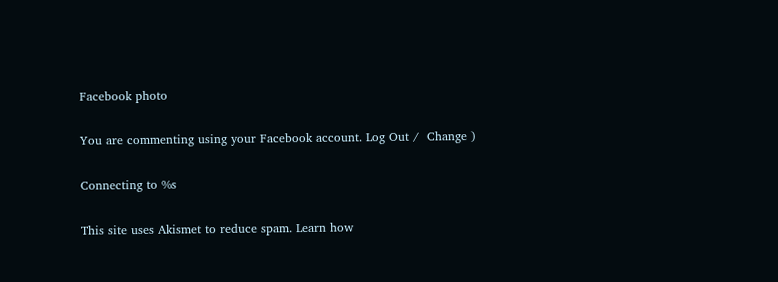Facebook photo

You are commenting using your Facebook account. Log Out /  Change )

Connecting to %s

This site uses Akismet to reduce spam. Learn how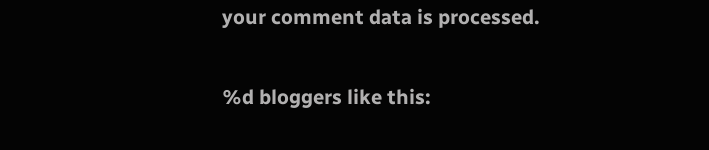your comment data is processed.

%d bloggers like this: